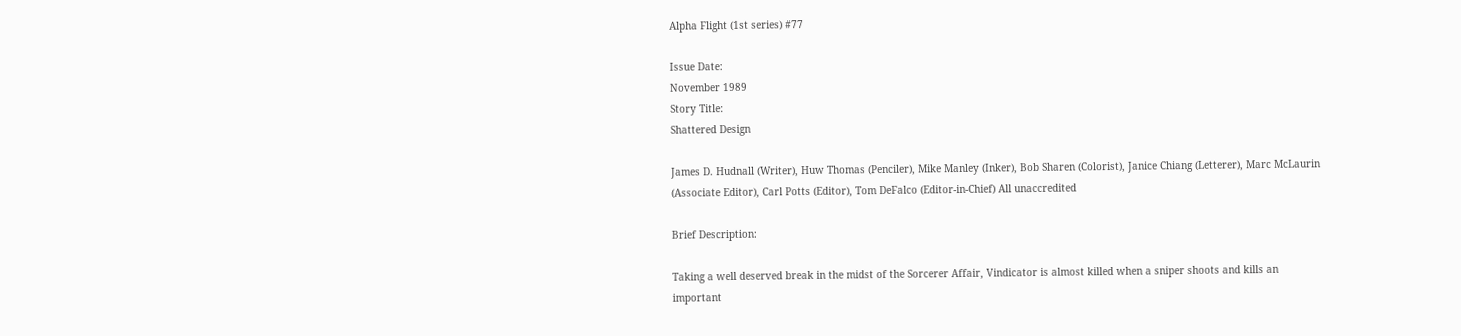Alpha Flight (1st series) #77

Issue Date:
November 1989
Story Title:
Shattered Design

James D. Hudnall (Writer), Huw Thomas (Penciler), Mike Manley (Inker), Bob Sharen (Colorist), Janice Chiang (Letterer), Marc McLaurin (Associate Editor), Carl Potts (Editor), Tom DeFalco (Editor-in-Chief) All unaccredited

Brief Description:

Taking a well deserved break in the midst of the Sorcerer Affair, Vindicator is almost killed when a sniper shoots and kills an important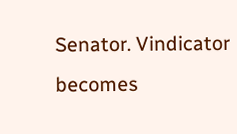Senator. Vindicator becomes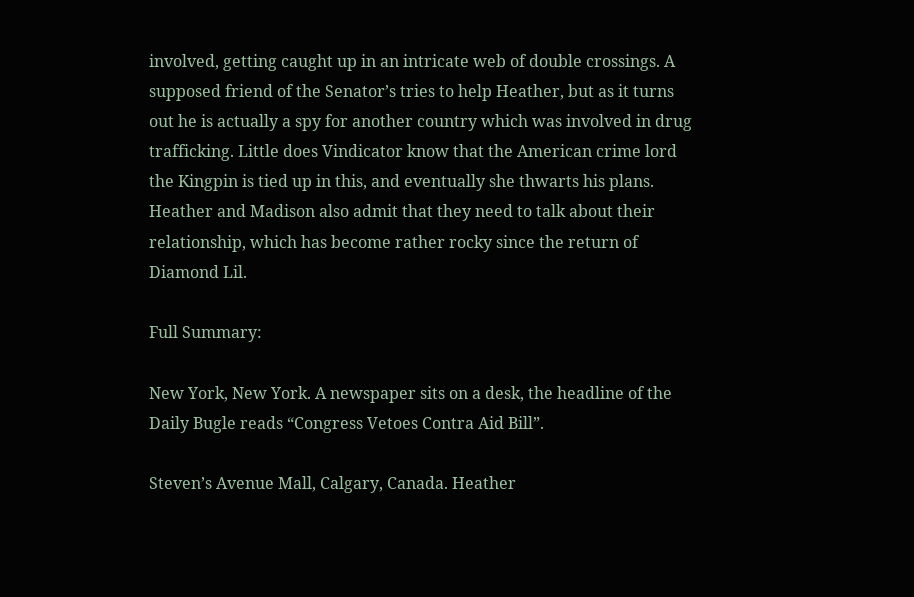involved, getting caught up in an intricate web of double crossings. A supposed friend of the Senator’s tries to help Heather, but as it turns out he is actually a spy for another country which was involved in drug trafficking. Little does Vindicator know that the American crime lord the Kingpin is tied up in this, and eventually she thwarts his plans. Heather and Madison also admit that they need to talk about their relationship, which has become rather rocky since the return of Diamond Lil.

Full Summary:

New York, New York. A newspaper sits on a desk, the headline of the Daily Bugle reads “Congress Vetoes Contra Aid Bill”.

Steven’s Avenue Mall, Calgary, Canada. Heather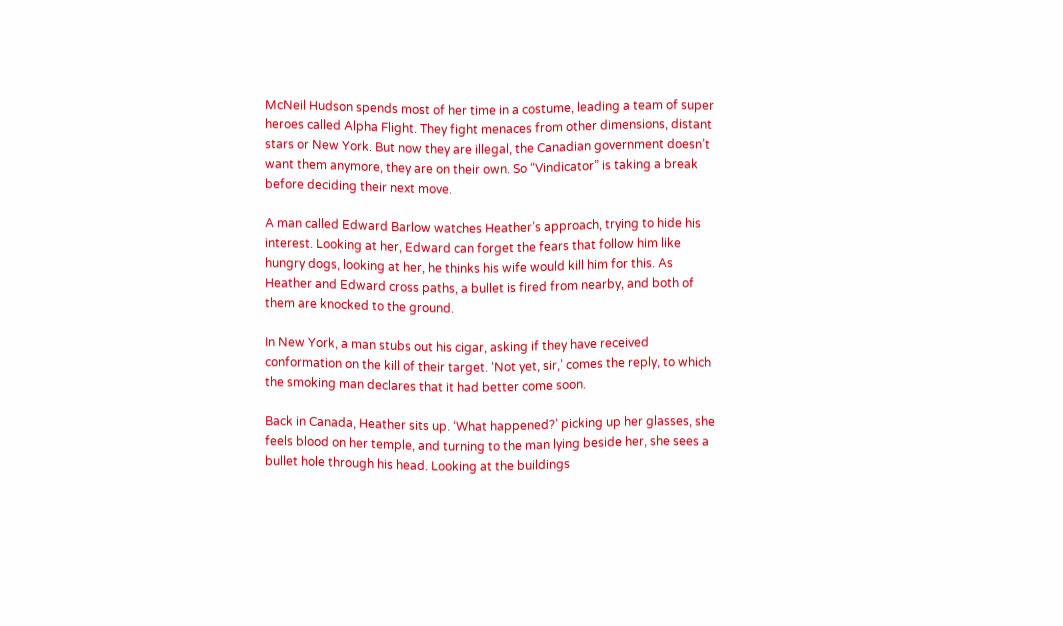McNeil Hudson spends most of her time in a costume, leading a team of super heroes called Alpha Flight. They fight menaces from other dimensions, distant stars or New York. But now they are illegal, the Canadian government doesn’t want them anymore, they are on their own. So “Vindicator” is taking a break before deciding their next move.

A man called Edward Barlow watches Heather’s approach, trying to hide his interest. Looking at her, Edward can forget the fears that follow him like hungry dogs, looking at her, he thinks his wife would kill him for this. As Heather and Edward cross paths, a bullet is fired from nearby, and both of them are knocked to the ground.

In New York, a man stubs out his cigar, asking if they have received conformation on the kill of their target. ‘Not yet, sir,’ comes the reply, to which the smoking man declares that it had better come soon.

Back in Canada, Heather sits up. ‘What happened?’ picking up her glasses, she feels blood on her temple, and turning to the man lying beside her, she sees a bullet hole through his head. Looking at the buildings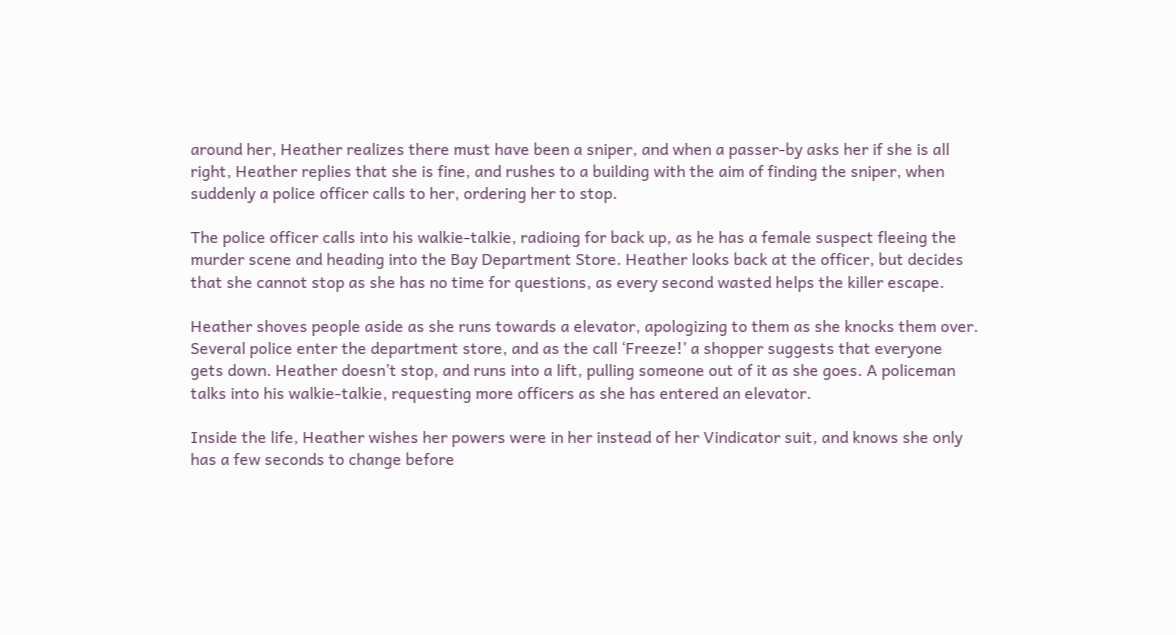around her, Heather realizes there must have been a sniper, and when a passer-by asks her if she is all right, Heather replies that she is fine, and rushes to a building with the aim of finding the sniper, when suddenly a police officer calls to her, ordering her to stop.

The police officer calls into his walkie-talkie, radioing for back up, as he has a female suspect fleeing the murder scene and heading into the Bay Department Store. Heather looks back at the officer, but decides that she cannot stop as she has no time for questions, as every second wasted helps the killer escape.

Heather shoves people aside as she runs towards a elevator, apologizing to them as she knocks them over. Several police enter the department store, and as the call ‘Freeze!’ a shopper suggests that everyone gets down. Heather doesn’t stop, and runs into a lift, pulling someone out of it as she goes. A policeman talks into his walkie-talkie, requesting more officers as she has entered an elevator.

Inside the life, Heather wishes her powers were in her instead of her Vindicator suit, and knows she only has a few seconds to change before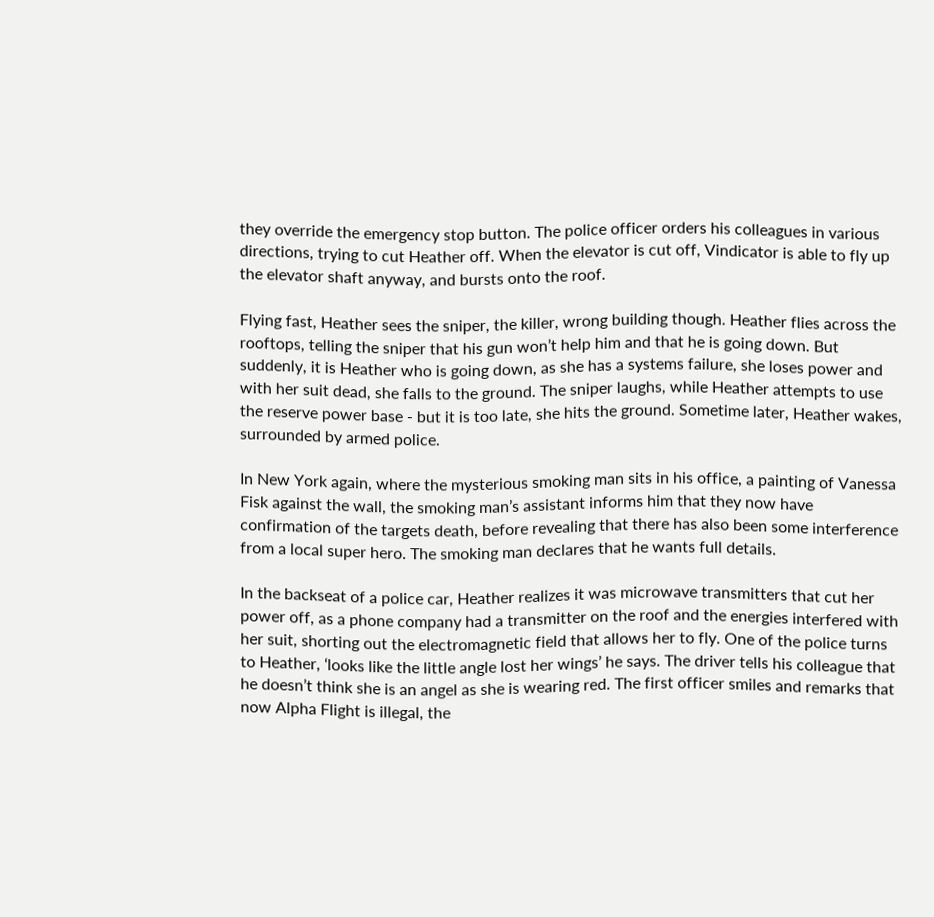they override the emergency stop button. The police officer orders his colleagues in various directions, trying to cut Heather off. When the elevator is cut off, Vindicator is able to fly up the elevator shaft anyway, and bursts onto the roof.

Flying fast, Heather sees the sniper, the killer, wrong building though. Heather flies across the rooftops, telling the sniper that his gun won’t help him and that he is going down. But suddenly, it is Heather who is going down, as she has a systems failure, she loses power and with her suit dead, she falls to the ground. The sniper laughs, while Heather attempts to use the reserve power base - but it is too late, she hits the ground. Sometime later, Heather wakes, surrounded by armed police.

In New York again, where the mysterious smoking man sits in his office, a painting of Vanessa Fisk against the wall, the smoking man’s assistant informs him that they now have confirmation of the targets death, before revealing that there has also been some interference from a local super hero. The smoking man declares that he wants full details.

In the backseat of a police car, Heather realizes it was microwave transmitters that cut her power off, as a phone company had a transmitter on the roof and the energies interfered with her suit, shorting out the electromagnetic field that allows her to fly. One of the police turns to Heather, ‘looks like the little angle lost her wings’ he says. The driver tells his colleague that he doesn’t think she is an angel as she is wearing red. The first officer smiles and remarks that now Alpha Flight is illegal, the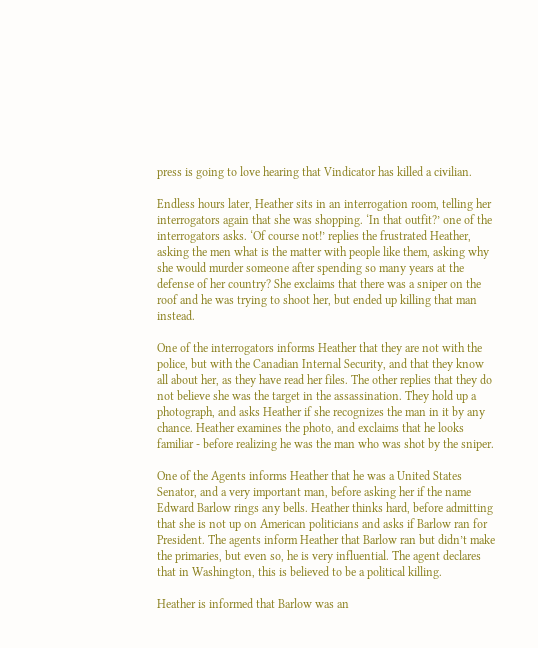press is going to love hearing that Vindicator has killed a civilian.

Endless hours later, Heather sits in an interrogation room, telling her interrogators again that she was shopping. ‘In that outfit?’ one of the interrogators asks. ‘Of course not!’ replies the frustrated Heather, asking the men what is the matter with people like them, asking why she would murder someone after spending so many years at the defense of her country? She exclaims that there was a sniper on the roof and he was trying to shoot her, but ended up killing that man instead.

One of the interrogators informs Heather that they are not with the police, but with the Canadian Internal Security, and that they know all about her, as they have read her files. The other replies that they do not believe she was the target in the assassination. They hold up a photograph, and asks Heather if she recognizes the man in it by any chance. Heather examines the photo, and exclaims that he looks familiar - before realizing he was the man who was shot by the sniper.

One of the Agents informs Heather that he was a United States Senator, and a very important man, before asking her if the name Edward Barlow rings any bells. Heather thinks hard, before admitting that she is not up on American politicians and asks if Barlow ran for President. The agents inform Heather that Barlow ran but didn’t make the primaries, but even so, he is very influential. The agent declares that in Washington, this is believed to be a political killing.

Heather is informed that Barlow was an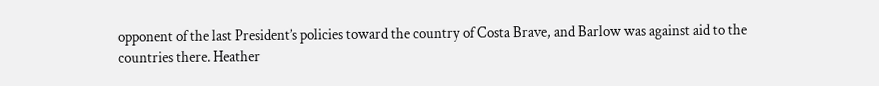opponent of the last President’s policies toward the country of Costa Brave, and Barlow was against aid to the countries there. Heather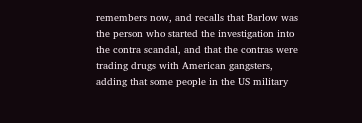remembers now, and recalls that Barlow was the person who started the investigation into the contra scandal, and that the contras were trading drugs with American gangsters, adding that some people in the US military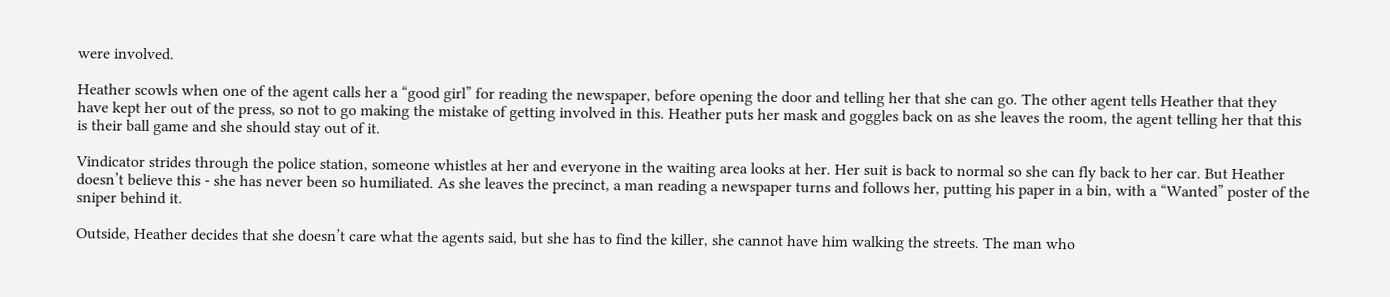were involved.

Heather scowls when one of the agent calls her a “good girl” for reading the newspaper, before opening the door and telling her that she can go. The other agent tells Heather that they have kept her out of the press, so not to go making the mistake of getting involved in this. Heather puts her mask and goggles back on as she leaves the room, the agent telling her that this is their ball game and she should stay out of it.

Vindicator strides through the police station, someone whistles at her and everyone in the waiting area looks at her. Her suit is back to normal so she can fly back to her car. But Heather doesn’t believe this - she has never been so humiliated. As she leaves the precinct, a man reading a newspaper turns and follows her, putting his paper in a bin, with a “Wanted” poster of the sniper behind it.

Outside, Heather decides that she doesn’t care what the agents said, but she has to find the killer, she cannot have him walking the streets. The man who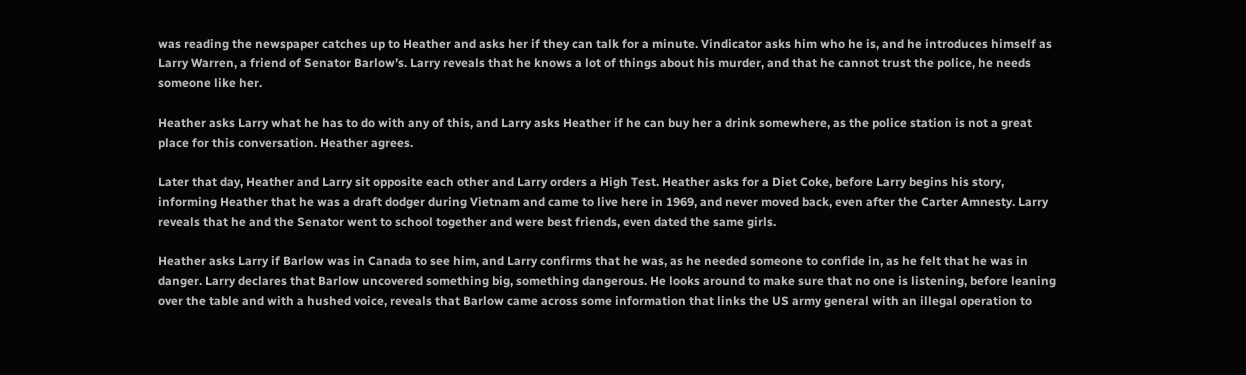was reading the newspaper catches up to Heather and asks her if they can talk for a minute. Vindicator asks him who he is, and he introduces himself as Larry Warren, a friend of Senator Barlow’s. Larry reveals that he knows a lot of things about his murder, and that he cannot trust the police, he needs someone like her.

Heather asks Larry what he has to do with any of this, and Larry asks Heather if he can buy her a drink somewhere, as the police station is not a great place for this conversation. Heather agrees.

Later that day, Heather and Larry sit opposite each other and Larry orders a High Test. Heather asks for a Diet Coke, before Larry begins his story, informing Heather that he was a draft dodger during Vietnam and came to live here in 1969, and never moved back, even after the Carter Amnesty. Larry reveals that he and the Senator went to school together and were best friends, even dated the same girls.

Heather asks Larry if Barlow was in Canada to see him, and Larry confirms that he was, as he needed someone to confide in, as he felt that he was in danger. Larry declares that Barlow uncovered something big, something dangerous. He looks around to make sure that no one is listening, before leaning over the table and with a hushed voice, reveals that Barlow came across some information that links the US army general with an illegal operation to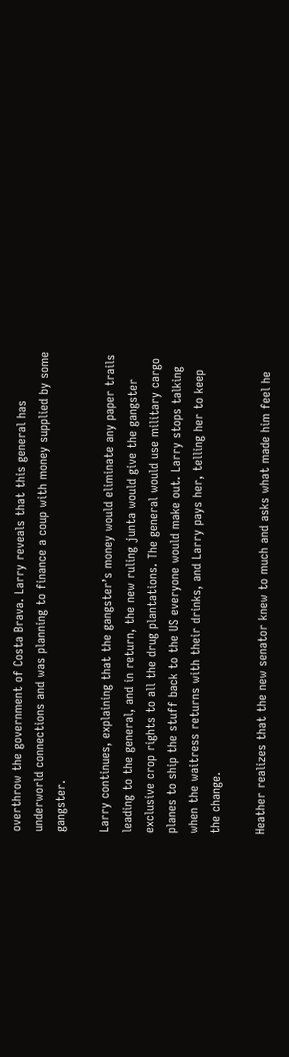overthrow the government of Costa Brava. Larry reveals that this general has underworld connections and was planning to finance a coup with money supplied by some gangster.

Larry continues, explaining that the gangster’s money would eliminate any paper trails leading to the general, and in return, the new ruling junta would give the gangster exclusive crop rights to all the drug plantations. The general would use military cargo planes to ship the stuff back to the US everyone would make out. Larry stops talking when the waitress returns with their drinks, and Larry pays her, telling her to keep the change.

Heather realizes that the new senator knew to much and asks what made him feel he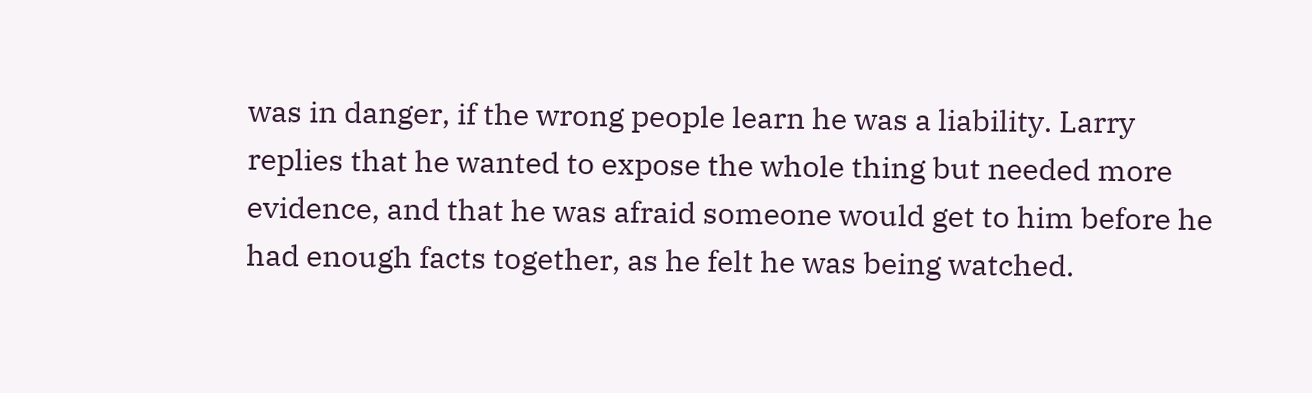was in danger, if the wrong people learn he was a liability. Larry replies that he wanted to expose the whole thing but needed more evidence, and that he was afraid someone would get to him before he had enough facts together, as he felt he was being watched.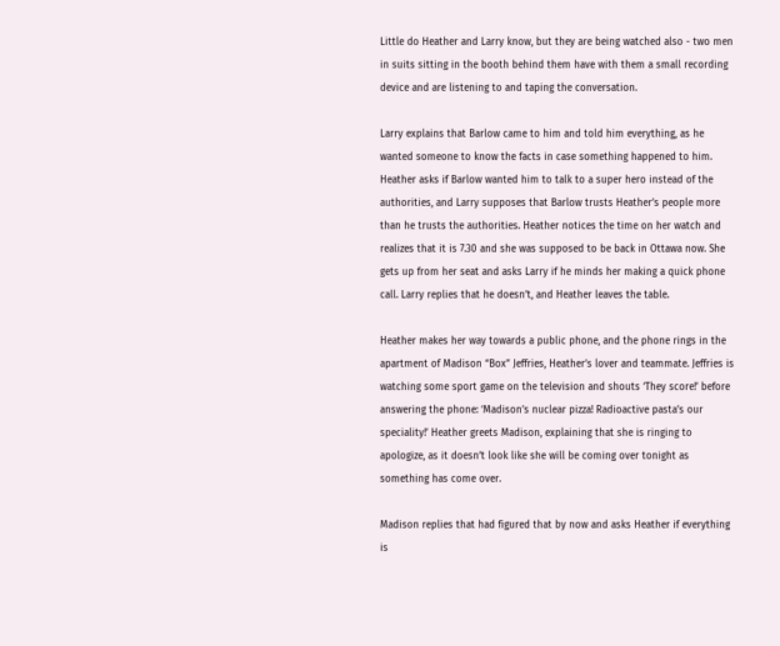Little do Heather and Larry know, but they are being watched also - two men in suits sitting in the booth behind them have with them a small recording device and are listening to and taping the conversation.

Larry explains that Barlow came to him and told him everything, as he wanted someone to know the facts in case something happened to him. Heather asks if Barlow wanted him to talk to a super hero instead of the authorities, and Larry supposes that Barlow trusts Heather’s people more than he trusts the authorities. Heather notices the time on her watch and realizes that it is 7.30 and she was supposed to be back in Ottawa now. She gets up from her seat and asks Larry if he minds her making a quick phone call. Larry replies that he doesn’t, and Heather leaves the table.

Heather makes her way towards a public phone, and the phone rings in the apartment of Madison “Box” Jeffries, Heather’s lover and teammate. Jeffries is watching some sport game on the television and shouts ‘They score!’ before answering the phone: ‘Madison’s nuclear pizza! Radioactive pasta’s our speciality!’ Heather greets Madison, explaining that she is ringing to apologize, as it doesn’t look like she will be coming over tonight as something has come over.

Madison replies that had figured that by now and asks Heather if everything is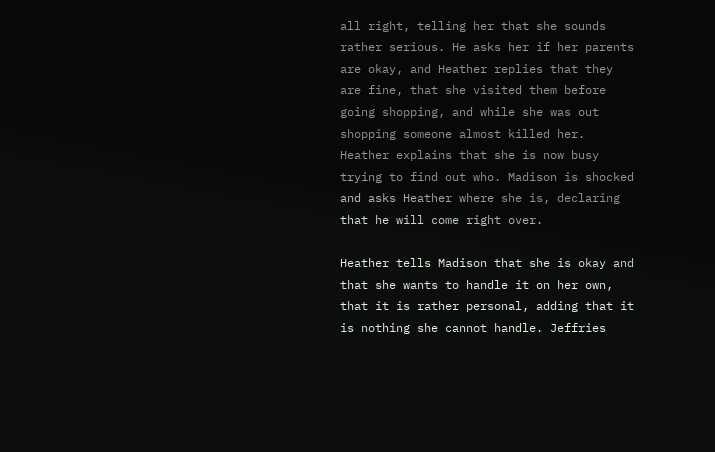all right, telling her that she sounds rather serious. He asks her if her parents are okay, and Heather replies that they are fine, that she visited them before going shopping, and while she was out shopping someone almost killed her. Heather explains that she is now busy trying to find out who. Madison is shocked and asks Heather where she is, declaring that he will come right over.

Heather tells Madison that she is okay and that she wants to handle it on her own, that it is rather personal, adding that it is nothing she cannot handle. Jeffries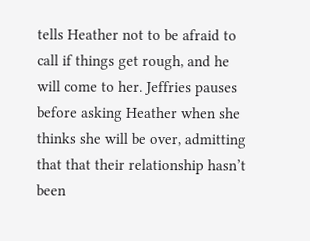tells Heather not to be afraid to call if things get rough, and he will come to her. Jeffries pauses before asking Heather when she thinks she will be over, admitting that that their relationship hasn’t been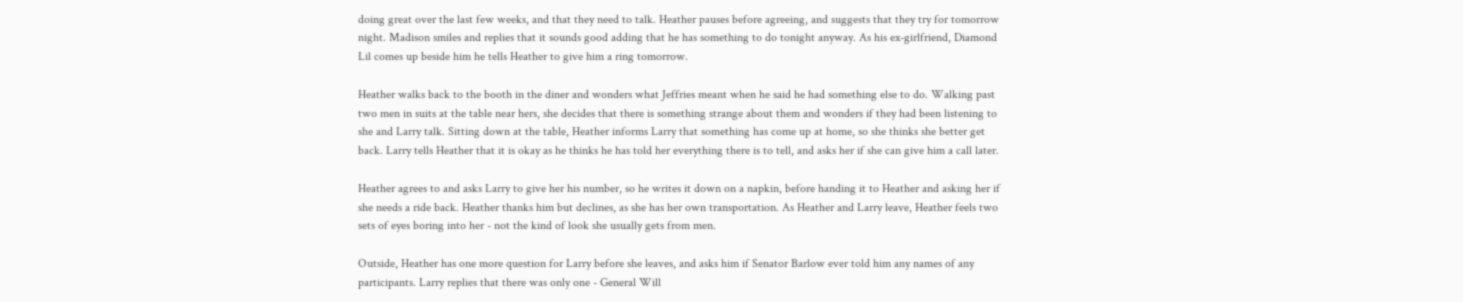doing great over the last few weeks, and that they need to talk. Heather pauses before agreeing, and suggests that they try for tomorrow night. Madison smiles and replies that it sounds good adding that he has something to do tonight anyway. As his ex-girlfriend, Diamond Lil comes up beside him he tells Heather to give him a ring tomorrow.

Heather walks back to the booth in the diner and wonders what Jeffries meant when he said he had something else to do. Walking past two men in suits at the table near hers, she decides that there is something strange about them and wonders if they had been listening to she and Larry talk. Sitting down at the table, Heather informs Larry that something has come up at home, so she thinks she better get back. Larry tells Heather that it is okay as he thinks he has told her everything there is to tell, and asks her if she can give him a call later.

Heather agrees to and asks Larry to give her his number, so he writes it down on a napkin, before handing it to Heather and asking her if she needs a ride back. Heather thanks him but declines, as she has her own transportation. As Heather and Larry leave, Heather feels two sets of eyes boring into her - not the kind of look she usually gets from men.

Outside, Heather has one more question for Larry before she leaves, and asks him if Senator Barlow ever told him any names of any participants. Larry replies that there was only one - General Will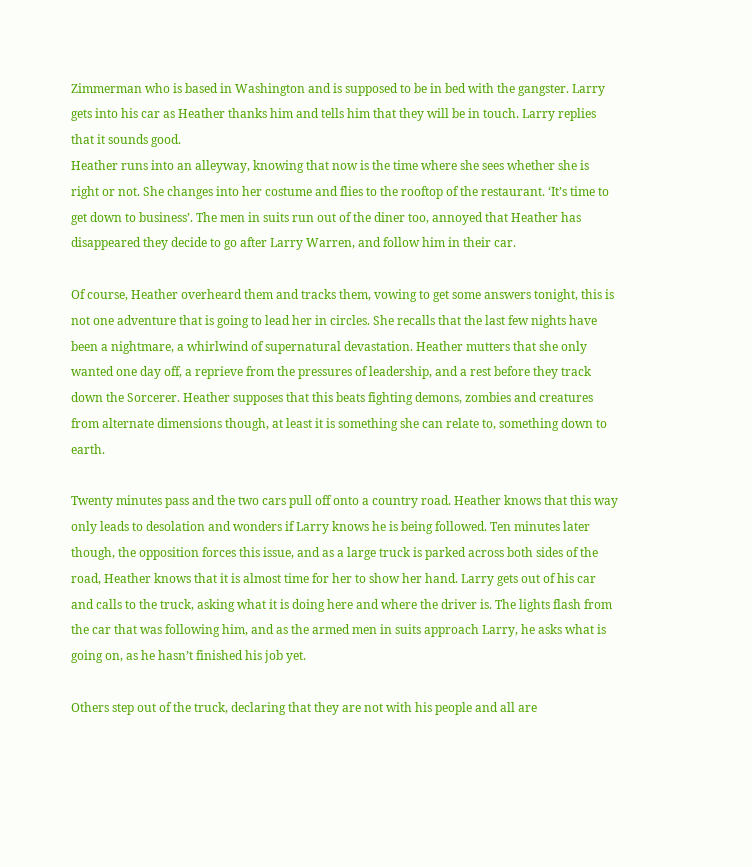Zimmerman who is based in Washington and is supposed to be in bed with the gangster. Larry gets into his car as Heather thanks him and tells him that they will be in touch. Larry replies that it sounds good.
Heather runs into an alleyway, knowing that now is the time where she sees whether she is right or not. She changes into her costume and flies to the rooftop of the restaurant. ‘It’s time to get down to business’. The men in suits run out of the diner too, annoyed that Heather has disappeared they decide to go after Larry Warren, and follow him in their car.

Of course, Heather overheard them and tracks them, vowing to get some answers tonight, this is not one adventure that is going to lead her in circles. She recalls that the last few nights have been a nightmare, a whirlwind of supernatural devastation. Heather mutters that she only wanted one day off, a reprieve from the pressures of leadership, and a rest before they track down the Sorcerer. Heather supposes that this beats fighting demons, zombies and creatures from alternate dimensions though, at least it is something she can relate to, something down to earth.

Twenty minutes pass and the two cars pull off onto a country road. Heather knows that this way only leads to desolation and wonders if Larry knows he is being followed. Ten minutes later though, the opposition forces this issue, and as a large truck is parked across both sides of the road, Heather knows that it is almost time for her to show her hand. Larry gets out of his car and calls to the truck, asking what it is doing here and where the driver is. The lights flash from the car that was following him, and as the armed men in suits approach Larry, he asks what is going on, as he hasn’t finished his job yet.

Others step out of the truck, declaring that they are not with his people and all are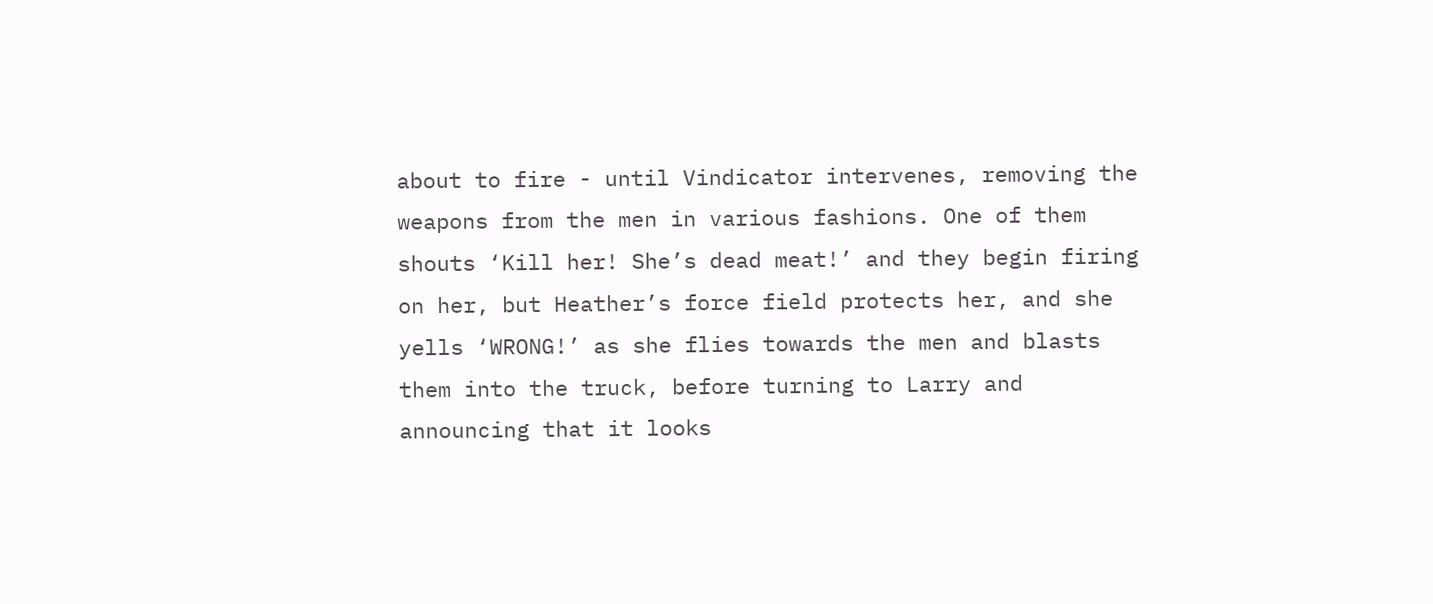about to fire - until Vindicator intervenes, removing the weapons from the men in various fashions. One of them shouts ‘Kill her! She’s dead meat!’ and they begin firing on her, but Heather’s force field protects her, and she yells ‘WRONG!’ as she flies towards the men and blasts them into the truck, before turning to Larry and announcing that it looks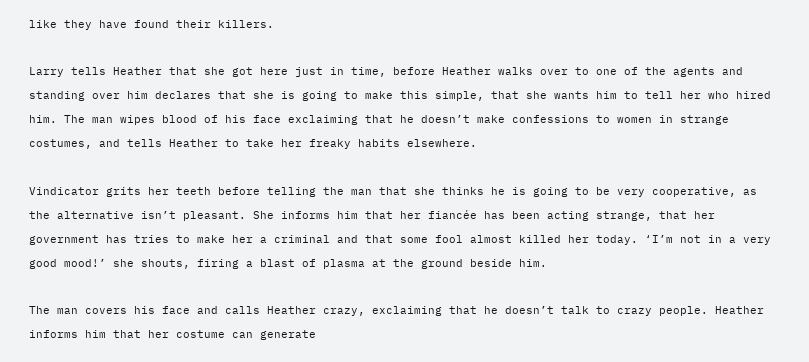like they have found their killers.

Larry tells Heather that she got here just in time, before Heather walks over to one of the agents and standing over him declares that she is going to make this simple, that she wants him to tell her who hired him. The man wipes blood of his face exclaiming that he doesn’t make confessions to women in strange costumes, and tells Heather to take her freaky habits elsewhere.

Vindicator grits her teeth before telling the man that she thinks he is going to be very cooperative, as the alternative isn’t pleasant. She informs him that her fiancée has been acting strange, that her government has tries to make her a criminal and that some fool almost killed her today. ‘I’m not in a very good mood!’ she shouts, firing a blast of plasma at the ground beside him.

The man covers his face and calls Heather crazy, exclaiming that he doesn’t talk to crazy people. Heather informs him that her costume can generate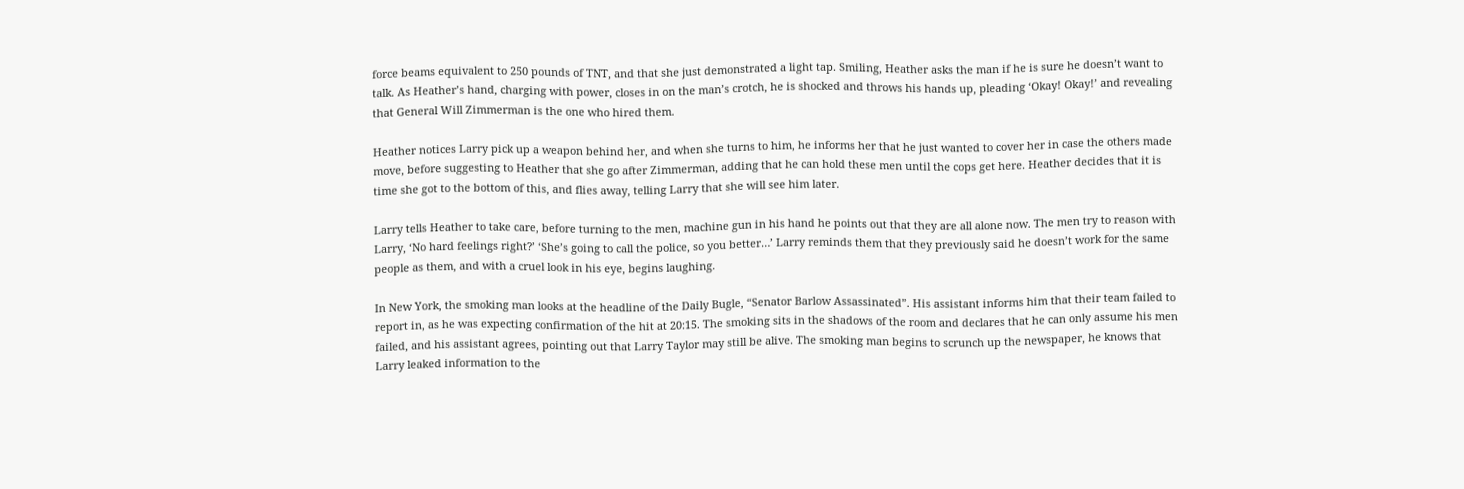force beams equivalent to 250 pounds of TNT, and that she just demonstrated a light tap. Smiling, Heather asks the man if he is sure he doesn’t want to talk. As Heather’s hand, charging with power, closes in on the man’s crotch, he is shocked and throws his hands up, pleading ‘Okay! Okay!’ and revealing that General Will Zimmerman is the one who hired them.

Heather notices Larry pick up a weapon behind her, and when she turns to him, he informs her that he just wanted to cover her in case the others made move, before suggesting to Heather that she go after Zimmerman, adding that he can hold these men until the cops get here. Heather decides that it is time she got to the bottom of this, and flies away, telling Larry that she will see him later.

Larry tells Heather to take care, before turning to the men, machine gun in his hand he points out that they are all alone now. The men try to reason with Larry, ‘No hard feelings right?’ ‘She’s going to call the police, so you better…’ Larry reminds them that they previously said he doesn’t work for the same people as them, and with a cruel look in his eye, begins laughing.

In New York, the smoking man looks at the headline of the Daily Bugle, “Senator Barlow Assassinated”. His assistant informs him that their team failed to report in, as he was expecting confirmation of the hit at 20:15. The smoking sits in the shadows of the room and declares that he can only assume his men failed, and his assistant agrees, pointing out that Larry Taylor may still be alive. The smoking man begins to scrunch up the newspaper, he knows that Larry leaked information to the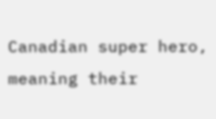Canadian super hero, meaning their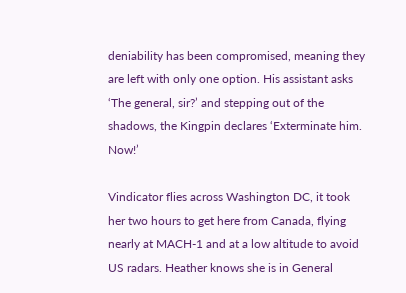deniability has been compromised, meaning they are left with only one option. His assistant asks ‘The general, sir?’ and stepping out of the shadows, the Kingpin declares ‘Exterminate him. Now!’

Vindicator flies across Washington DC, it took her two hours to get here from Canada, flying nearly at MACH-1 and at a low altitude to avoid US radars. Heather knows she is in General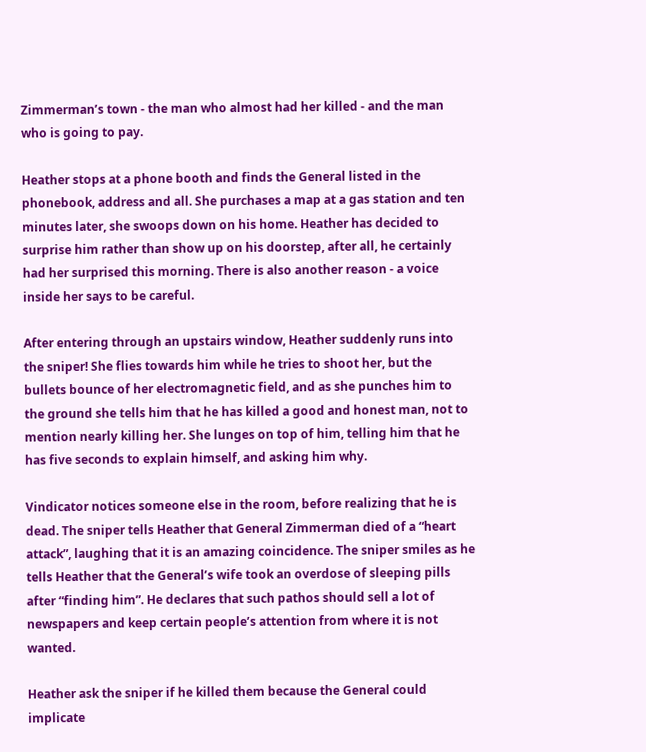Zimmerman’s town - the man who almost had her killed - and the man who is going to pay.

Heather stops at a phone booth and finds the General listed in the phonebook, address and all. She purchases a map at a gas station and ten minutes later, she swoops down on his home. Heather has decided to surprise him rather than show up on his doorstep, after all, he certainly had her surprised this morning. There is also another reason - a voice inside her says to be careful.

After entering through an upstairs window, Heather suddenly runs into the sniper! She flies towards him while he tries to shoot her, but the bullets bounce of her electromagnetic field, and as she punches him to the ground she tells him that he has killed a good and honest man, not to mention nearly killing her. She lunges on top of him, telling him that he has five seconds to explain himself, and asking him why.

Vindicator notices someone else in the room, before realizing that he is dead. The sniper tells Heather that General Zimmerman died of a “heart attack”, laughing that it is an amazing coincidence. The sniper smiles as he tells Heather that the General’s wife took an overdose of sleeping pills after “finding him”. He declares that such pathos should sell a lot of newspapers and keep certain people’s attention from where it is not wanted.

Heather ask the sniper if he killed them because the General could implicate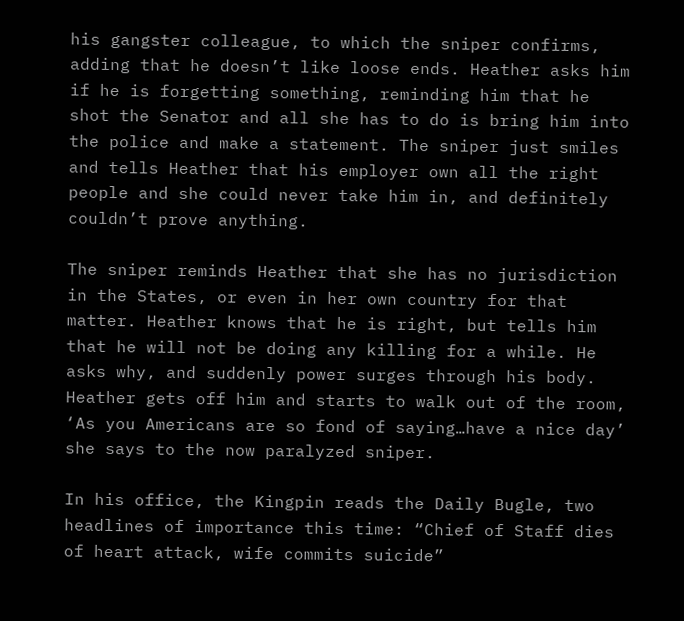his gangster colleague, to which the sniper confirms, adding that he doesn’t like loose ends. Heather asks him if he is forgetting something, reminding him that he shot the Senator and all she has to do is bring him into the police and make a statement. The sniper just smiles and tells Heather that his employer own all the right people and she could never take him in, and definitely couldn’t prove anything.

The sniper reminds Heather that she has no jurisdiction in the States, or even in her own country for that matter. Heather knows that he is right, but tells him that he will not be doing any killing for a while. He asks why, and suddenly power surges through his body. Heather gets off him and starts to walk out of the room, ‘As you Americans are so fond of saying…have a nice day’ she says to the now paralyzed sniper.

In his office, the Kingpin reads the Daily Bugle, two headlines of importance this time: “Chief of Staff dies of heart attack, wife commits suicide”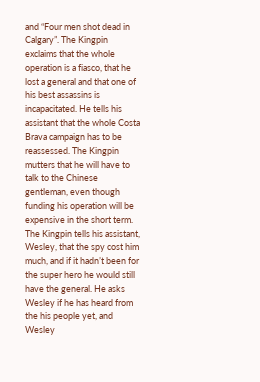and “Four men shot dead in Calgary”. The Kingpin exclaims that the whole operation is a fiasco, that he lost a general and that one of his best assassins is incapacitated. He tells his assistant that the whole Costa Brava campaign has to be reassessed. The Kingpin mutters that he will have to talk to the Chinese gentleman, even though funding his operation will be expensive in the short term.
The Kingpin tells his assistant, Wesley, that the spy cost him much, and if it hadn’t been for the super hero he would still have the general. He asks Wesley if he has heard from the his people yet, and Wesley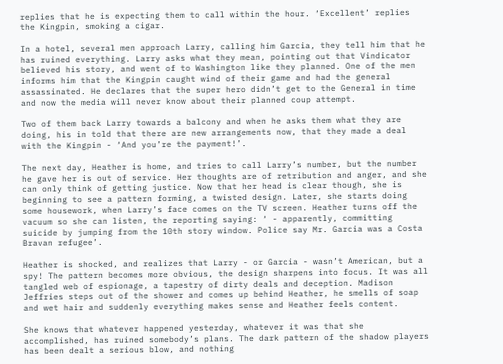replies that he is expecting them to call within the hour. ‘Excellent’ replies the Kingpin, smoking a cigar.

In a hotel, several men approach Larry, calling him Garcia, they tell him that he has ruined everything. Larry asks what they mean, pointing out that Vindicator believed his story, and went of to Washington like they planned. One of the men informs him that the Kingpin caught wind of their game and had the general assassinated. He declares that the super hero didn’t get to the General in time and now the media will never know about their planned coup attempt.

Two of them back Larry towards a balcony and when he asks them what they are doing, his in told that there are new arrangements now, that they made a deal with the Kingpin - ‘And you’re the payment!’.

The next day, Heather is home, and tries to call Larry’s number, but the number he gave her is out of service. Her thoughts are of retribution and anger, and she can only think of getting justice. Now that her head is clear though, she is beginning to see a pattern forming, a twisted design. Later, she starts doing some housework, when Larry’s face comes on the TV screen. Heather turns off the vacuum so she can listen, the reporting saying: ‘ - apparently, committing suicide by jumping from the 10th story window. Police say Mr. Garcia was a Costa Bravan refugee’.

Heather is shocked, and realizes that Larry - or Garcia - wasn’t American, but a spy! The pattern becomes more obvious, the design sharpens into focus. It was all tangled web of espionage, a tapestry of dirty deals and deception. Madison Jeffries steps out of the shower and comes up behind Heather, he smells of soap and wet hair and suddenly everything makes sense and Heather feels content.

She knows that whatever happened yesterday, whatever it was that she accomplished, has ruined somebody’s plans. The dark pattern of the shadow players has been dealt a serious blow, and nothing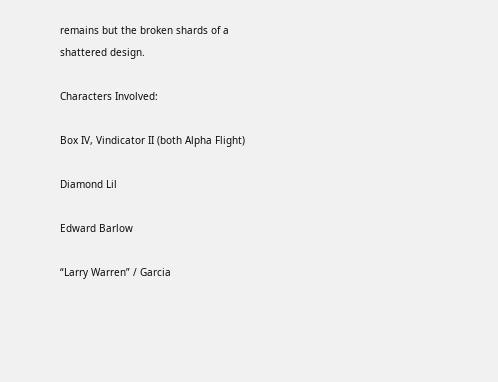remains but the broken shards of a shattered design.

Characters Involved:

Box IV, Vindicator II (both Alpha Flight)

Diamond Lil

Edward Barlow

“Larry Warren” / Garcia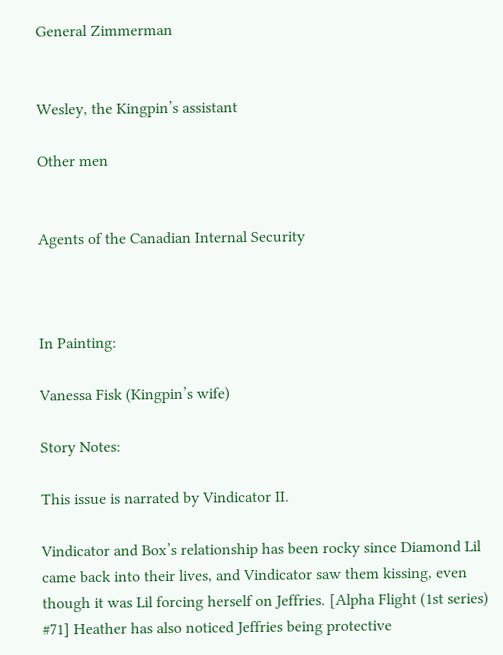General Zimmerman


Wesley, the Kingpin’s assistant

Other men


Agents of the Canadian Internal Security



In Painting:

Vanessa Fisk (Kingpin’s wife)

Story Notes:

This issue is narrated by Vindicator II.

Vindicator and Box’s relationship has been rocky since Diamond Lil came back into their lives, and Vindicator saw them kissing, even though it was Lil forcing herself on Jeffries. [Alpha Flight (1st series) #71] Heather has also noticed Jeffries being protective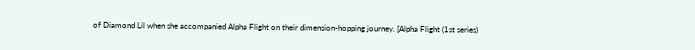of Diamond Lil when she accompanied Alpha Flight on their dimension-hopping journey. [Alpha Flight (1st series)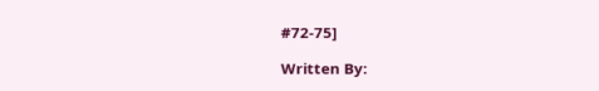#72-75]

Written By: